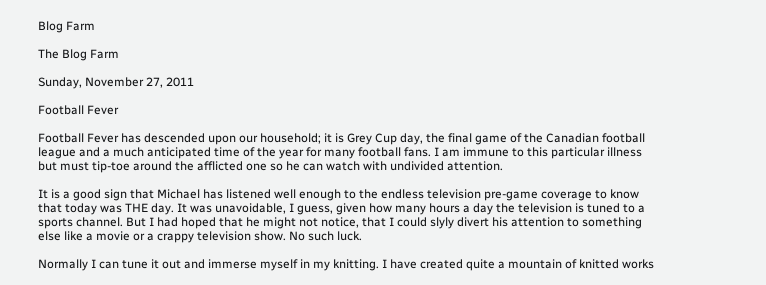Blog Farm

The Blog Farm

Sunday, November 27, 2011

Football Fever

Football Fever has descended upon our household; it is Grey Cup day, the final game of the Canadian football league and a much anticipated time of the year for many football fans. I am immune to this particular illness but must tip-toe around the afflicted one so he can watch with undivided attention.

It is a good sign that Michael has listened well enough to the endless television pre-game coverage to know that today was THE day. It was unavoidable, I guess, given how many hours a day the television is tuned to a sports channel. But I had hoped that he might not notice, that I could slyly divert his attention to something else like a movie or a crappy television show. No such luck.

Normally I can tune it out and immerse myself in my knitting. I have created quite a mountain of knitted works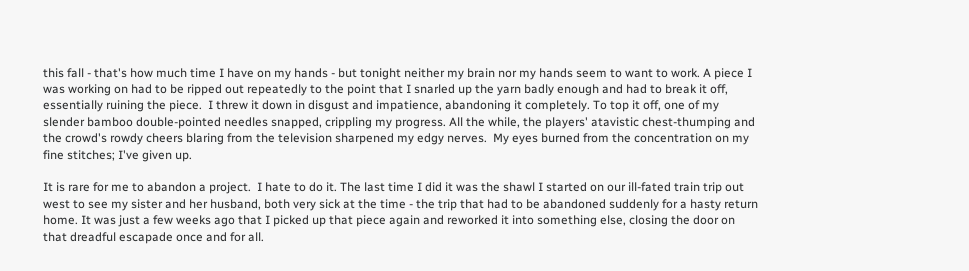this fall - that's how much time I have on my hands - but tonight neither my brain nor my hands seem to want to work. A piece I was working on had to be ripped out repeatedly to the point that I snarled up the yarn badly enough and had to break it off, essentially ruining the piece.  I threw it down in disgust and impatience, abandoning it completely. To top it off, one of my slender bamboo double-pointed needles snapped, crippling my progress. All the while, the players' atavistic chest-thumping and the crowd's rowdy cheers blaring from the television sharpened my edgy nerves.  My eyes burned from the concentration on my fine stitches; I've given up.

It is rare for me to abandon a project.  I hate to do it. The last time I did it was the shawl I started on our ill-fated train trip out west to see my sister and her husband, both very sick at the time - the trip that had to be abandoned suddenly for a hasty return home. It was just a few weeks ago that I picked up that piece again and reworked it into something else, closing the door on that dreadful escapade once and for all.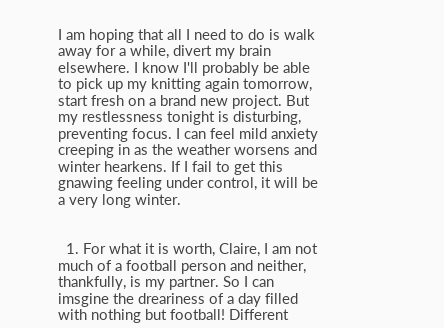I am hoping that all I need to do is walk away for a while, divert my brain elsewhere. I know I'll probably be able to pick up my knitting again tomorrow, start fresh on a brand new project. But my restlessness tonight is disturbing, preventing focus. I can feel mild anxiety creeping in as the weather worsens and winter hearkens. If I fail to get this gnawing feeling under control, it will be a very long winter.


  1. For what it is worth, Claire, I am not much of a football person and neither, thankfully, is my partner. So I can imsgine the dreariness of a day filled with nothing but football! Different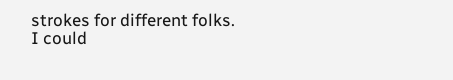strokes for different folks. I could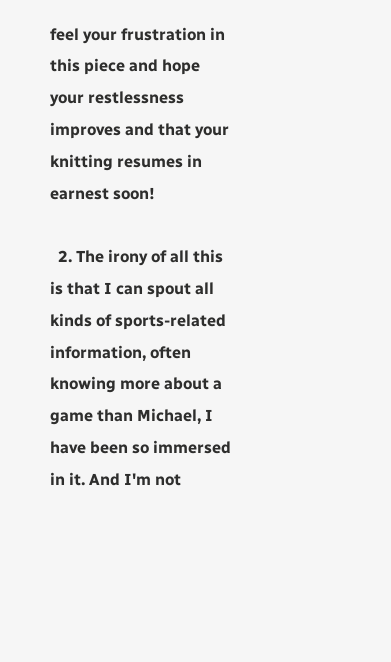feel your frustration in this piece and hope your restlessness improves and that your knitting resumes in earnest soon!

  2. The irony of all this is that I can spout all kinds of sports-related information, often knowing more about a game than Michael, I have been so immersed in it. And I'm not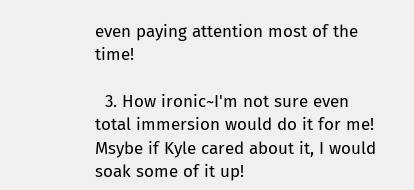even paying attention most of the time!

  3. How ironic~I'm not sure even total immersion would do it for me! Msybe if Kyle cared about it, I would soak some of it up!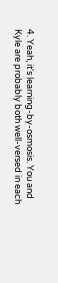4. Yeah, it's learning-by-osmosis. You and Kyle are probably both well-versed in each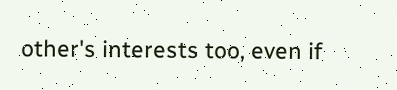other's interests too, even if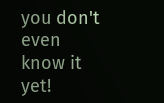you don't even know it yet!